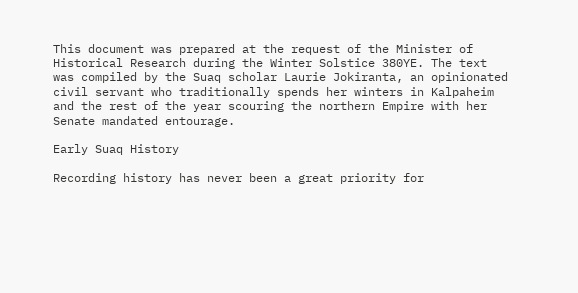This document was prepared at the request of the Minister of Historical Research during the Winter Solstice 380YE. The text was compiled by the Suaq scholar Laurie Jokiranta, an opinionated civil servant who traditionally spends her winters in Kalpaheim and the rest of the year scouring the northern Empire with her Senate mandated entourage.

Early Suaq History

Recording history has never been a great priority for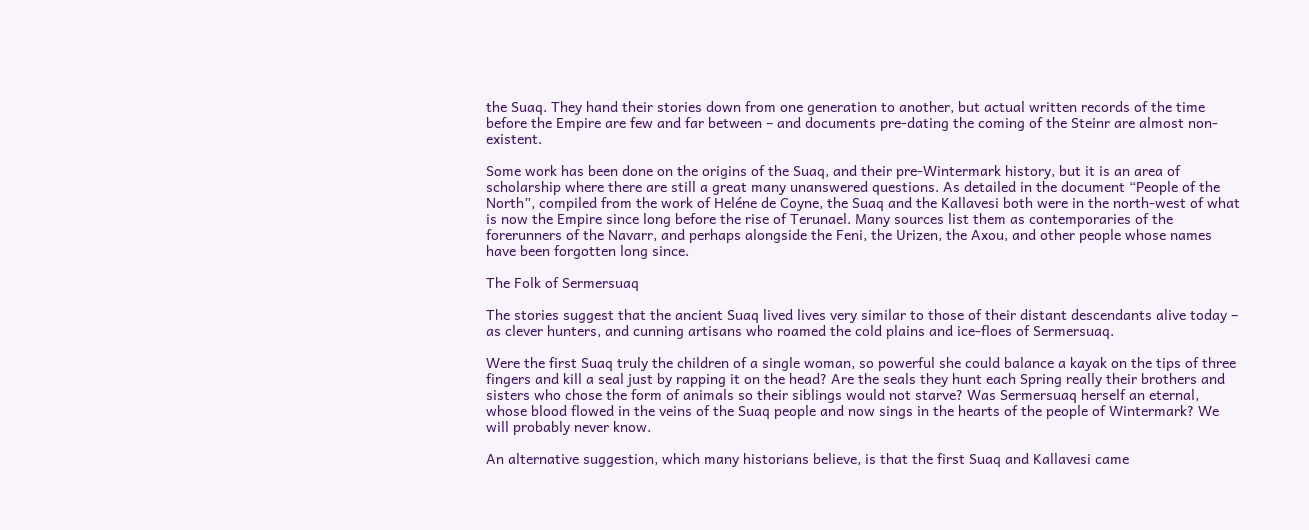the Suaq. They hand their stories down from one generation to another, but actual written records of the time before the Empire are few and far between – and documents pre-dating the coming of the Steinr are almost non-existent.

Some work has been done on the origins of the Suaq, and their pre-Wintermark history, but it is an area of scholarship where there are still a great many unanswered questions. As detailed in the document “People of the North”, compiled from the work of Heléne de Coyne, the Suaq and the Kallavesi both were in the north-west of what is now the Empire since long before the rise of Terunael. Many sources list them as contemporaries of the forerunners of the Navarr, and perhaps alongside the Feni, the Urizen, the Axou, and other people whose names have been forgotten long since.

The Folk of Sermersuaq

The stories suggest that the ancient Suaq lived lives very similar to those of their distant descendants alive today – as clever hunters, and cunning artisans who roamed the cold plains and ice-floes of Sermersuaq.

Were the first Suaq truly the children of a single woman, so powerful she could balance a kayak on the tips of three fingers and kill a seal just by rapping it on the head? Are the seals they hunt each Spring really their brothers and sisters who chose the form of animals so their siblings would not starve? Was Sermersuaq herself an eternal, whose blood flowed in the veins of the Suaq people and now sings in the hearts of the people of Wintermark? We will probably never know.

An alternative suggestion, which many historians believe, is that the first Suaq and Kallavesi came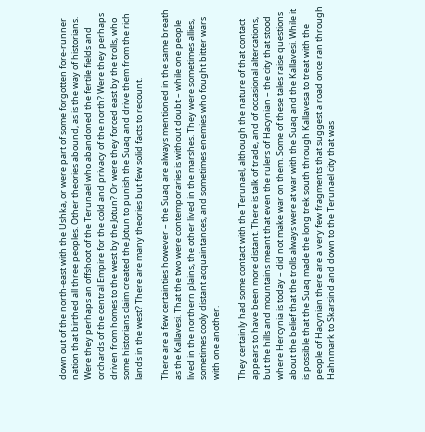down out of the north-east with the Ushka, or were part of some forgotten fore-runner nation that birthed all three peoples. Other theories abound, as is the way of historians. Were they perhaps an offshoot of the Terunael who abandoned the fertile fields and orchards of the central Empire for the cold and privacy of the north? Were they perhaps driven from homes to the west by the Jotun? Or were they forced east by the trolls, who some historians claim created the Jotun to punish the Suaq and drive them from the rich lands in the west? There are many theories but few solid facts to recount.

There are a few certainties however – the Suaq are always mentioned in the same breath as the Kallavesi. That the two were contemporaries is without doubt – while one people lived in the northern plains, the other lived in the marshes. They were sometimes allies, sometimes cooly distant acquaintances, and sometimes enemies who fought bitter wars with one another.

They certainly had some contact with the Terunael, although the nature of that contact appears to have been more distant. There is talk of trade, and of occasional altercations, but the hills and mountains meant that even the rulers of Hacynian – the city that stood where Hercynia is today – did not make war on them. Some of these tales raise questions about the belief that the trolls always were at war with the Suaq and the Kallavesi. While it is possible that the Suaq made the long trek south through Kallavesa to treat with the people of Hacynian there are a very few fragments that suggest a road once ran through Hahnmark to Skarsind and down to the Terunael city that was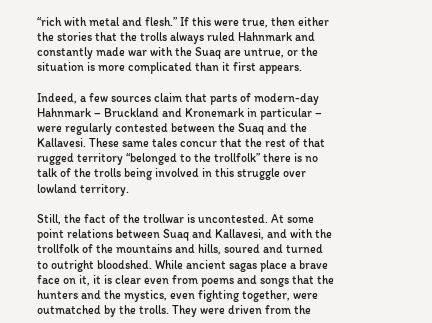“rich with metal and flesh.” If this were true, then either the stories that the trolls always ruled Hahnmark and constantly made war with the Suaq are untrue, or the situation is more complicated than it first appears.

Indeed, a few sources claim that parts of modern-day Hahnmark – Bruckland and Kronemark in particular – were regularly contested between the Suaq and the Kallavesi. These same tales concur that the rest of that rugged territory “belonged to the trollfolk” there is no talk of the trolls being involved in this struggle over lowland territory.

Still, the fact of the trollwar is uncontested. At some point relations between Suaq and Kallavesi, and with the trollfolk of the mountains and hills, soured and turned to outright bloodshed. While ancient sagas place a brave face on it, it is clear even from poems and songs that the hunters and the mystics, even fighting together, were outmatched by the trolls. They were driven from the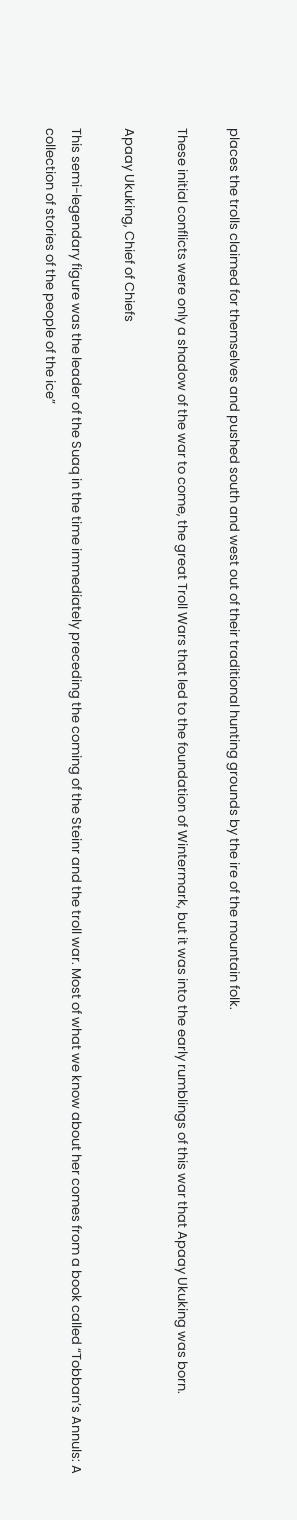places the trolls claimed for themselves and pushed south and west out of their traditional hunting grounds by the ire of the mountain folk.

These initial conflicts were only a shadow of the war to come, the great Troll Wars that led to the foundation of Wintermark, but it was into the early rumblings of this war that Apaay Ukuking was born.

Apaay Ukuking, Chief of Chiefs

This semi-legendary figure was the leader of the Suaq in the time immediately preceding the coming of the Steinr and the troll war. Most of what we know about her comes from a book called “Tobban’s Annuls: A collection of stories of the people of the ice”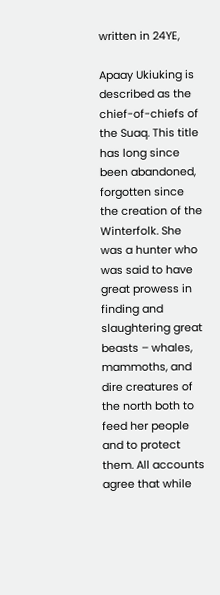written in 24YE,

Apaay Ukiuking is described as the chief-of-chiefs of the Suaq. This title has long since been abandoned, forgotten since the creation of the Winterfolk. She was a hunter who was said to have great prowess in finding and slaughtering great beasts – whales, mammoths, and dire creatures of the north both to feed her people and to protect them. All accounts agree that while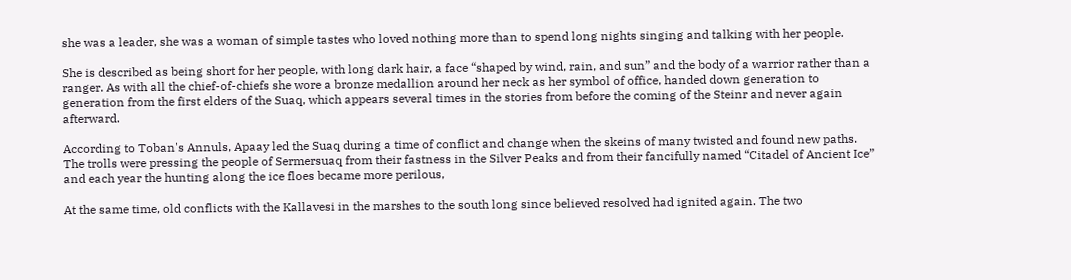she was a leader, she was a woman of simple tastes who loved nothing more than to spend long nights singing and talking with her people.

She is described as being short for her people, with long dark hair, a face “shaped by wind, rain, and sun” and the body of a warrior rather than a ranger. As with all the chief-of-chiefs she wore a bronze medallion around her neck as her symbol of office, handed down generation to generation from the first elders of the Suaq, which appears several times in the stories from before the coming of the Steinr and never again afterward.

According to Toban's Annuls, Apaay led the Suaq during a time of conflict and change when the skeins of many twisted and found new paths. The trolls were pressing the people of Sermersuaq from their fastness in the Silver Peaks and from their fancifully named “Citadel of Ancient Ice” and each year the hunting along the ice floes became more perilous,

At the same time, old conflicts with the Kallavesi in the marshes to the south long since believed resolved had ignited again. The two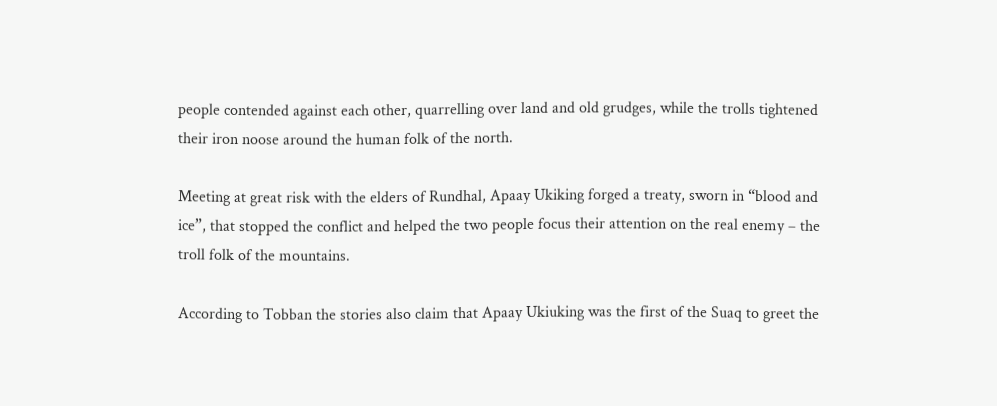people contended against each other, quarrelling over land and old grudges, while the trolls tightened their iron noose around the human folk of the north.

Meeting at great risk with the elders of Rundhal, Apaay Ukiking forged a treaty, sworn in “blood and ice”, that stopped the conflict and helped the two people focus their attention on the real enemy – the troll folk of the mountains.

According to Tobban the stories also claim that Apaay Ukiuking was the first of the Suaq to greet the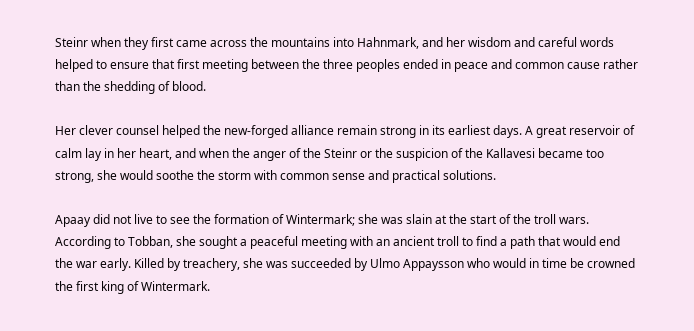Steinr when they first came across the mountains into Hahnmark, and her wisdom and careful words helped to ensure that first meeting between the three peoples ended in peace and common cause rather than the shedding of blood.

Her clever counsel helped the new-forged alliance remain strong in its earliest days. A great reservoir of calm lay in her heart, and when the anger of the Steinr or the suspicion of the Kallavesi became too strong, she would soothe the storm with common sense and practical solutions.

Apaay did not live to see the formation of Wintermark; she was slain at the start of the troll wars. According to Tobban, she sought a peaceful meeting with an ancient troll to find a path that would end the war early. Killed by treachery, she was succeeded by Ulmo Appaysson who would in time be crowned the first king of Wintermark.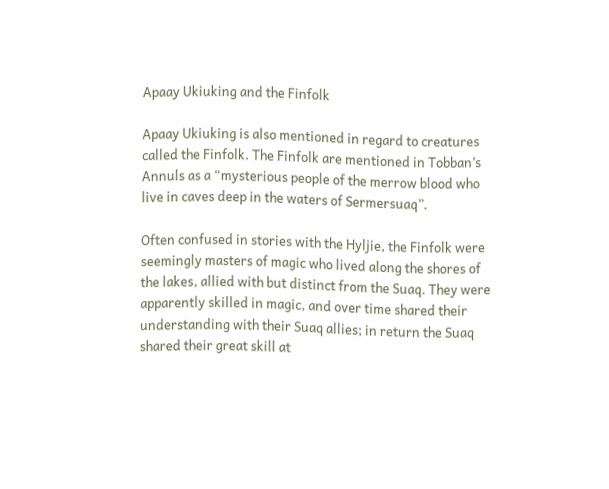Apaay Ukiuking and the Finfolk

Apaay Ukiuking is also mentioned in regard to creatures called the Finfolk. The Finfolk are mentioned in Tobban’s Annuls as a “mysterious people of the merrow blood who live in caves deep in the waters of Sermersuaq”.

Often confused in stories with the Hyljie, the Finfolk were seemingly masters of magic who lived along the shores of the lakes, allied with but distinct from the Suaq. They were apparently skilled in magic, and over time shared their understanding with their Suaq allies; in return the Suaq shared their great skill at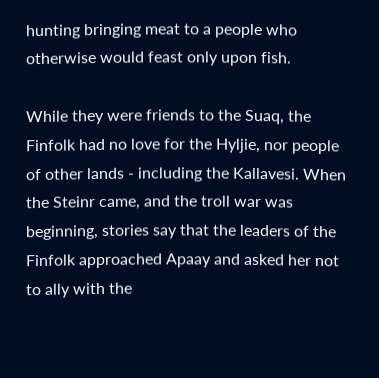hunting bringing meat to a people who otherwise would feast only upon fish.

While they were friends to the Suaq, the Finfolk had no love for the Hyljie, nor people of other lands - including the Kallavesi. When the Steinr came, and the troll war was beginning, stories say that the leaders of the Finfolk approached Apaay and asked her not to ally with the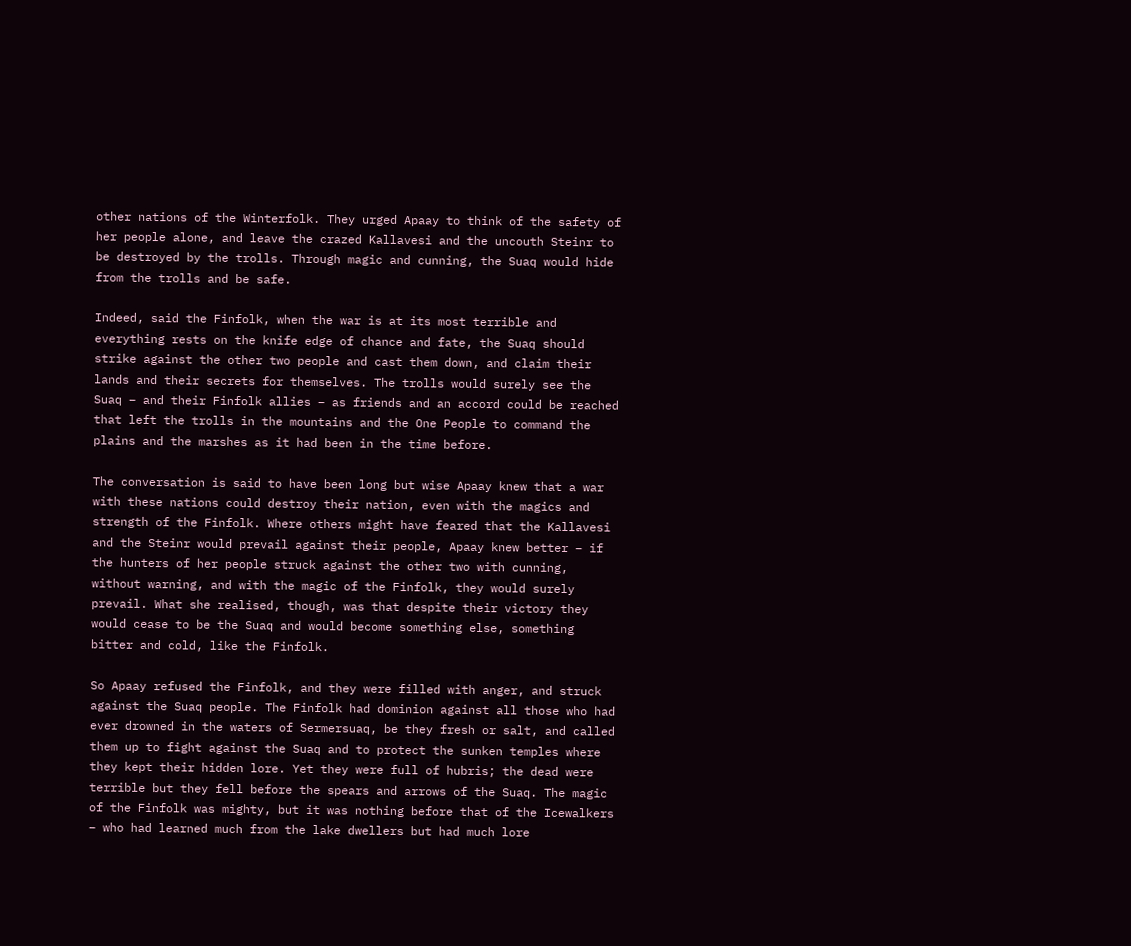other nations of the Winterfolk. They urged Apaay to think of the safety of her people alone, and leave the crazed Kallavesi and the uncouth Steinr to be destroyed by the trolls. Through magic and cunning, the Suaq would hide from the trolls and be safe.

Indeed, said the Finfolk, when the war is at its most terrible and everything rests on the knife edge of chance and fate, the Suaq should strike against the other two people and cast them down, and claim their lands and their secrets for themselves. The trolls would surely see the Suaq – and their Finfolk allies – as friends and an accord could be reached that left the trolls in the mountains and the One People to command the plains and the marshes as it had been in the time before.

The conversation is said to have been long but wise Apaay knew that a war with these nations could destroy their nation, even with the magics and strength of the Finfolk. Where others might have feared that the Kallavesi and the Steinr would prevail against their people, Apaay knew better – if the hunters of her people struck against the other two with cunning, without warning, and with the magic of the Finfolk, they would surely prevail. What she realised, though, was that despite their victory they would cease to be the Suaq and would become something else, something bitter and cold, like the Finfolk.

So Apaay refused the Finfolk, and they were filled with anger, and struck against the Suaq people. The Finfolk had dominion against all those who had ever drowned in the waters of Sermersuaq, be they fresh or salt, and called them up to fight against the Suaq and to protect the sunken temples where they kept their hidden lore. Yet they were full of hubris; the dead were terrible but they fell before the spears and arrows of the Suaq. The magic of the Finfolk was mighty, but it was nothing before that of the Icewalkers – who had learned much from the lake dwellers but had much lore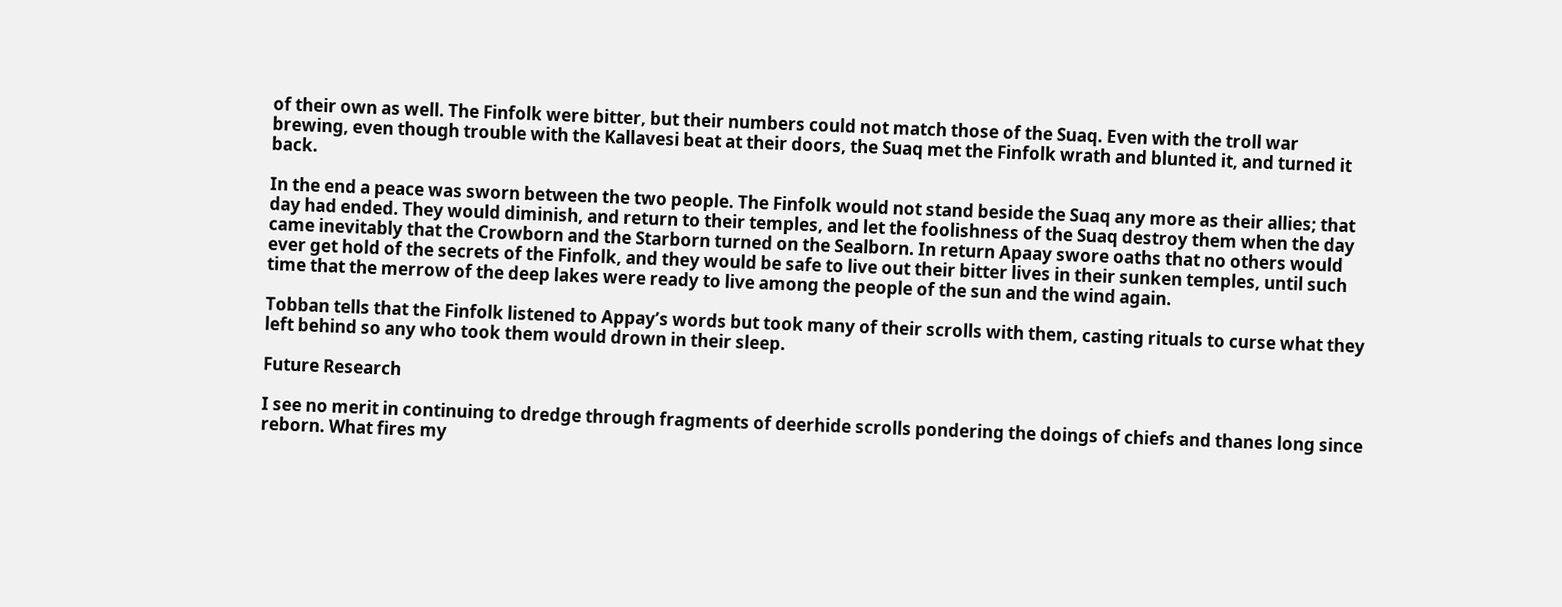of their own as well. The Finfolk were bitter, but their numbers could not match those of the Suaq. Even with the troll war brewing, even though trouble with the Kallavesi beat at their doors, the Suaq met the Finfolk wrath and blunted it, and turned it back.

In the end a peace was sworn between the two people. The Finfolk would not stand beside the Suaq any more as their allies; that day had ended. They would diminish, and return to their temples, and let the foolishness of the Suaq destroy them when the day came inevitably that the Crowborn and the Starborn turned on the Sealborn. In return Apaay swore oaths that no others would ever get hold of the secrets of the Finfolk, and they would be safe to live out their bitter lives in their sunken temples, until such time that the merrow of the deep lakes were ready to live among the people of the sun and the wind again.

Tobban tells that the Finfolk listened to Appay’s words but took many of their scrolls with them, casting rituals to curse what they left behind so any who took them would drown in their sleep.

Future Research

I see no merit in continuing to dredge through fragments of deerhide scrolls pondering the doings of chiefs and thanes long since reborn. What fires my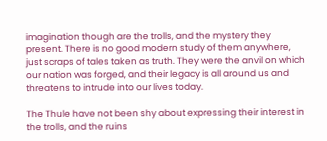imagination though are the trolls, and the mystery they present. There is no good modern study of them anywhere, just scraps of tales taken as truth. They were the anvil on which our nation was forged, and their legacy is all around us and threatens to intrude into our lives today.

The Thule have not been shy about expressing their interest in the trolls, and the ruins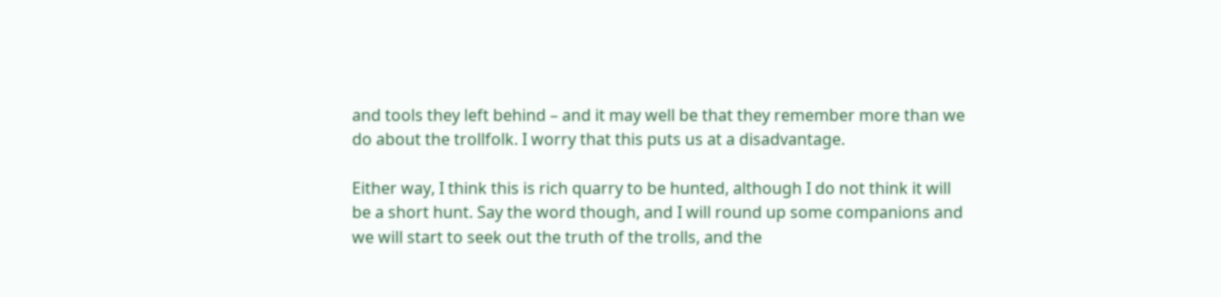and tools they left behind – and it may well be that they remember more than we do about the trollfolk. I worry that this puts us at a disadvantage.

Either way, I think this is rich quarry to be hunted, although I do not think it will be a short hunt. Say the word though, and I will round up some companions and we will start to seek out the truth of the trolls, and the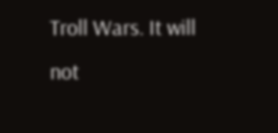Troll Wars. It will not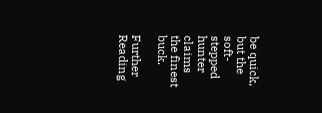be quick, but the soft-stepped hunter claims the finest buck.

Further Reading